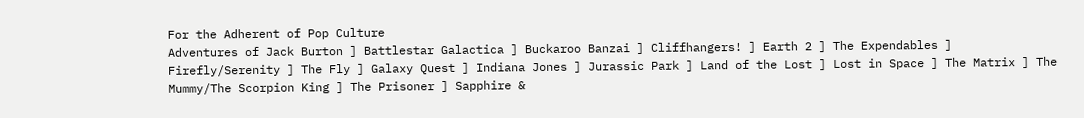For the Adherent of Pop Culture
Adventures of Jack Burton ] Battlestar Galactica ] Buckaroo Banzai ] Cliffhangers! ] Earth 2 ] The Expendables ] Firefly/Serenity ] The Fly ] Galaxy Quest ] Indiana Jones ] Jurassic Park ] Land of the Lost ] Lost in Space ] The Matrix ] The Mummy/The Scorpion King ] The Prisoner ] Sapphire &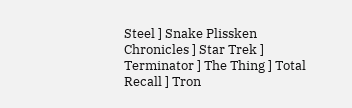Steel ] Snake Plissken Chronicles ] Star Trek ] Terminator ] The Thing ] Total Recall ] Tron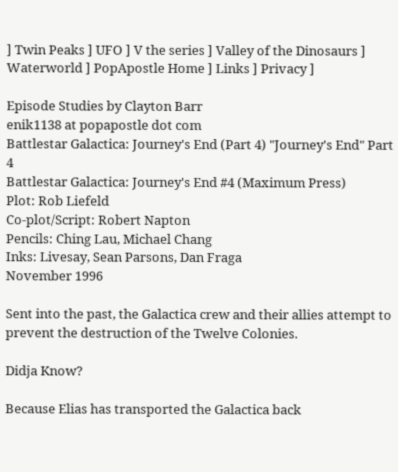] Twin Peaks ] UFO ] V the series ] Valley of the Dinosaurs ] Waterworld ] PopApostle Home ] Links ] Privacy ]

Episode Studies by Clayton Barr
enik1138 at popapostle dot com
Battlestar Galactica: Journey's End (Part 4) "Journey's End" Part 4
Battlestar Galactica: Journey's End #4 (Maximum Press)
Plot: Rob Liefeld
Co-plot/Script: Robert Napton
Pencils: Ching Lau, Michael Chang
Inks: Livesay, Sean Parsons, Dan Fraga
November 1996

Sent into the past, the Galactica crew and their allies attempt to prevent the destruction of the Twelve Colonies.

Didja Know?

Because Elias has transported the Galactica back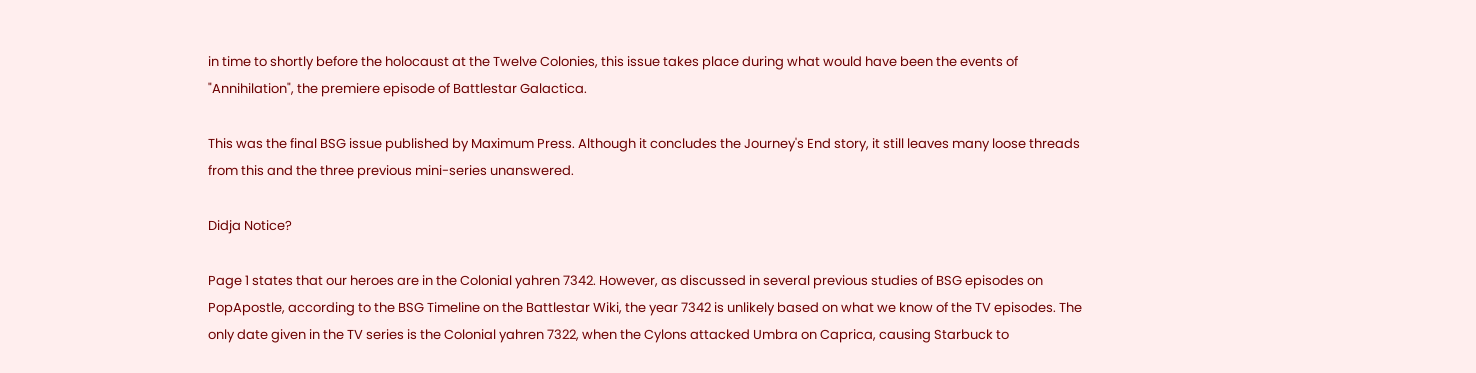in time to shortly before the holocaust at the Twelve Colonies, this issue takes place during what would have been the events of "Annihilation", the premiere episode of Battlestar Galactica.

This was the final BSG issue published by Maximum Press. Although it concludes the Journey's End story, it still leaves many loose threads from this and the three previous mini-series unanswered.

Didja Notice?

Page 1 states that our heroes are in the Colonial yahren 7342. However, as discussed in several previous studies of BSG episodes on PopApostle, according to the BSG Timeline on the Battlestar Wiki, the year 7342 is unlikely based on what we know of the TV episodes. The only date given in the TV series is the Colonial yahren 7322, when the Cylons attacked Umbra on Caprica, causing Starbuck to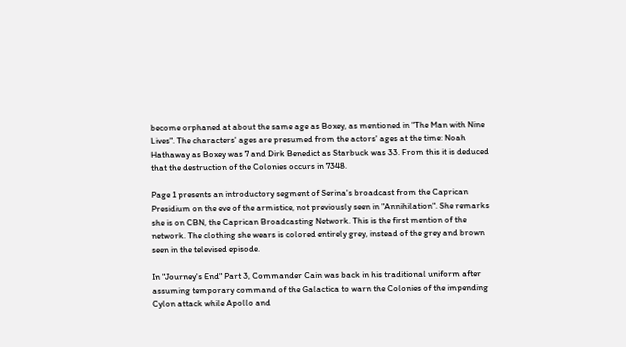become orphaned at about the same age as Boxey, as mentioned in "The Man with Nine Lives". The characters' ages are presumed from the actors' ages at the time: Noah Hathaway as Boxey was 7 and Dirk Benedict as Starbuck was 33. From this it is deduced that the destruction of the Colonies occurs in 7348.

Page 1 presents an introductory segment of Serina's broadcast from the Caprican Presidium on the eve of the armistice, not previously seen in "Annihilation". She remarks she is on CBN, the Caprican Broadcasting Network. This is the first mention of the network. The clothing she wears is colored entirely grey, instead of the grey and brown seen in the televised episode.

In "Journey's End" Part 3, Commander Cain was back in his traditional uniform after assuming temporary command of the Galactica to warn the Colonies of the impending Cylon attack while Apollo and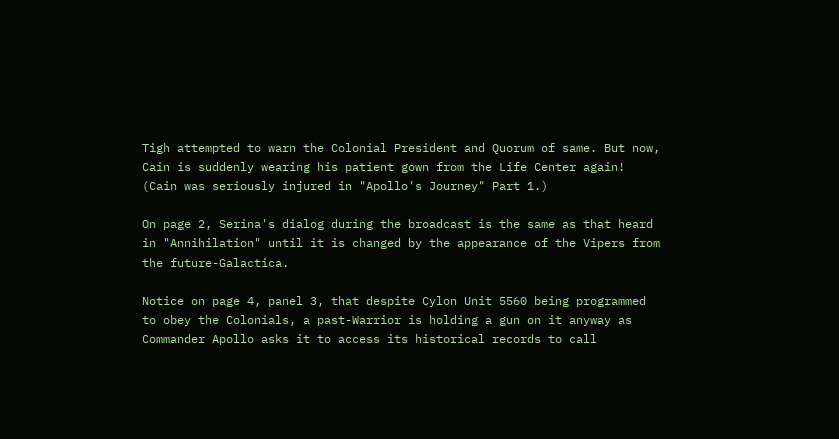Tigh attempted to warn the Colonial President and Quorum of same. But now, Cain is suddenly wearing his patient gown from the Life Center again! (Cain was seriously injured in "Apollo's Journey" Part 1.)

On page 2, Serina's dialog during the broadcast is the same as that heard in "Annihilation" until it is changed by the appearance of the Vipers from the future-Galactica.

Notice on page 4, panel 3, that despite Cylon Unit 5560 being programmed to obey the Colonials, a past-Warrior is holding a gun on it anyway as Commander Apollo asks it to access its historical records to call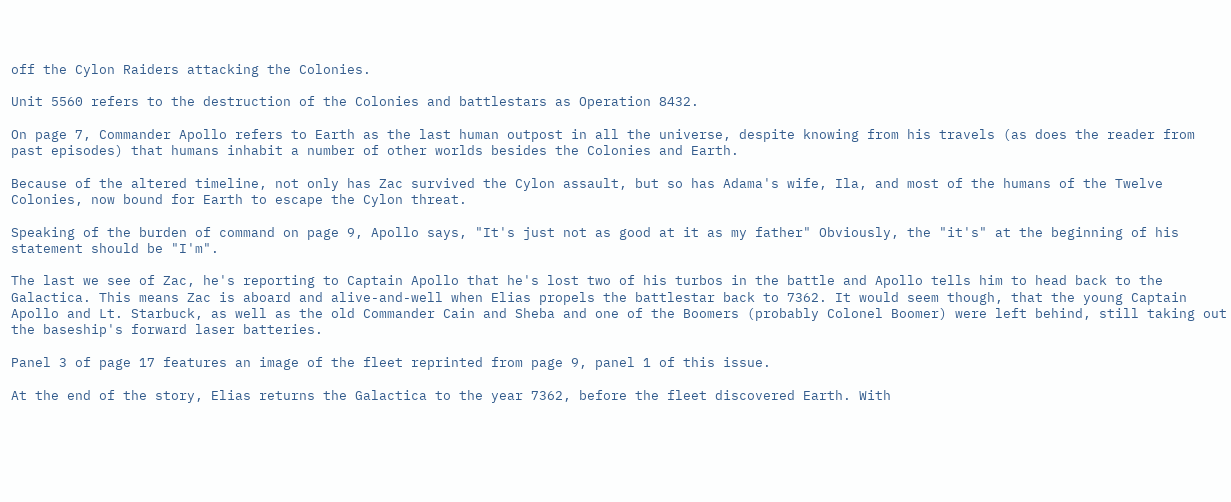off the Cylon Raiders attacking the Colonies.

Unit 5560 refers to the destruction of the Colonies and battlestars as Operation 8432.

On page 7, Commander Apollo refers to Earth as the last human outpost in all the universe, despite knowing from his travels (as does the reader from past episodes) that humans inhabit a number of other worlds besides the Colonies and Earth.

Because of the altered timeline, not only has Zac survived the Cylon assault, but so has Adama's wife, Ila, and most of the humans of the Twelve Colonies, now bound for Earth to escape the Cylon threat.

Speaking of the burden of command on page 9, Apollo says, "It's just not as good at it as my father" Obviously, the "it's" at the beginning of his statement should be "I'm".

The last we see of Zac, he's reporting to Captain Apollo that he's lost two of his turbos in the battle and Apollo tells him to head back to the Galactica. This means Zac is aboard and alive-and-well when Elias propels the battlestar back to 7362. It would seem though, that the young Captain Apollo and Lt. Starbuck, as well as the old Commander Cain and Sheba and one of the Boomers (probably Colonel Boomer) were left behind, still taking out the baseship's forward laser batteries.

Panel 3 of page 17 features an image of the fleet reprinted from page 9, panel 1 of this issue.

At the end of the story, Elias returns the Galactica to the year 7362, before the fleet discovered Earth. With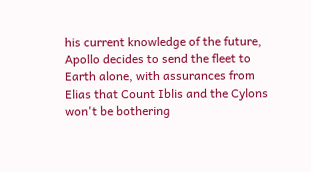his current knowledge of the future, Apollo decides to send the fleet to Earth alone, with assurances from Elias that Count Iblis and the Cylons won't be bothering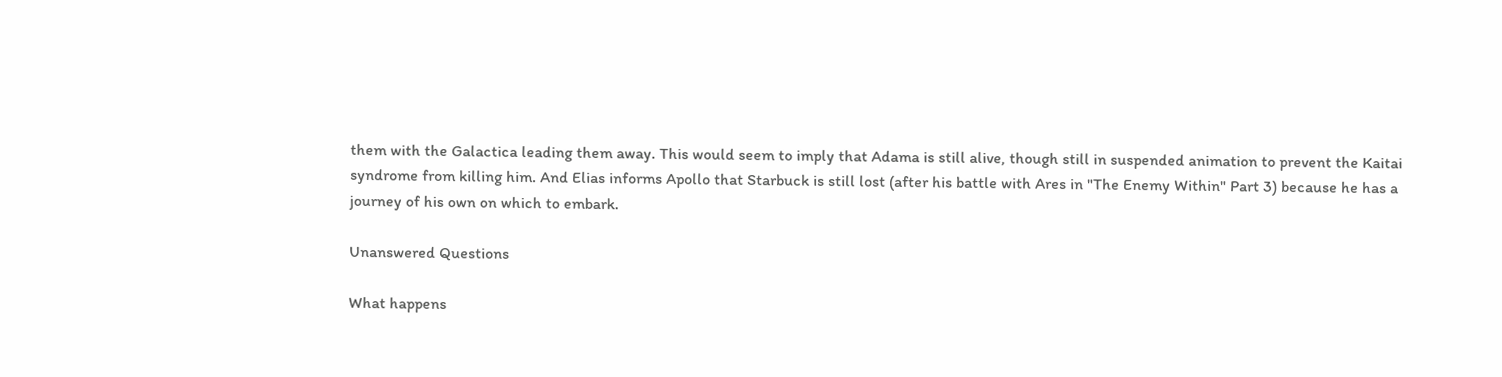them with the Galactica leading them away. This would seem to imply that Adama is still alive, though still in suspended animation to prevent the Kaitai syndrome from killing him. And Elias informs Apollo that Starbuck is still lost (after his battle with Ares in "The Enemy Within" Part 3) because he has a journey of his own on which to embark.

Unanswered Questions

What happens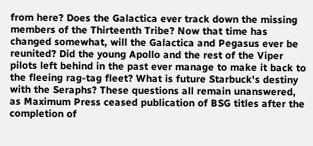from here? Does the Galactica ever track down the missing members of the Thirteenth Tribe? Now that time has changed somewhat, will the Galactica and Pegasus ever be reunited? Did the young Apollo and the rest of the Viper pilots left behind in the past ever manage to make it back to the fleeing rag-tag fleet? What is future Starbuck's destiny with the Seraphs? These questions all remain unanswered, as Maximum Press ceased publication of BSG titles after the completion of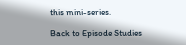this mini-series.

Back to Episode Studies